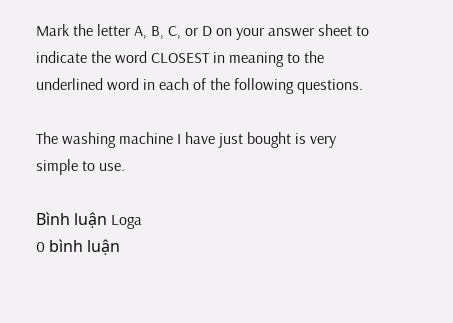Mark the letter A, B, C, or D on your answer sheet to indicate the word CLOSEST in meaning to the underlined word in each of the following questions.

The washing machine I have just bought is very simple to use.

Bình luận Loga
0 bình luận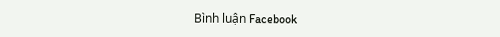Bình luận Facebook